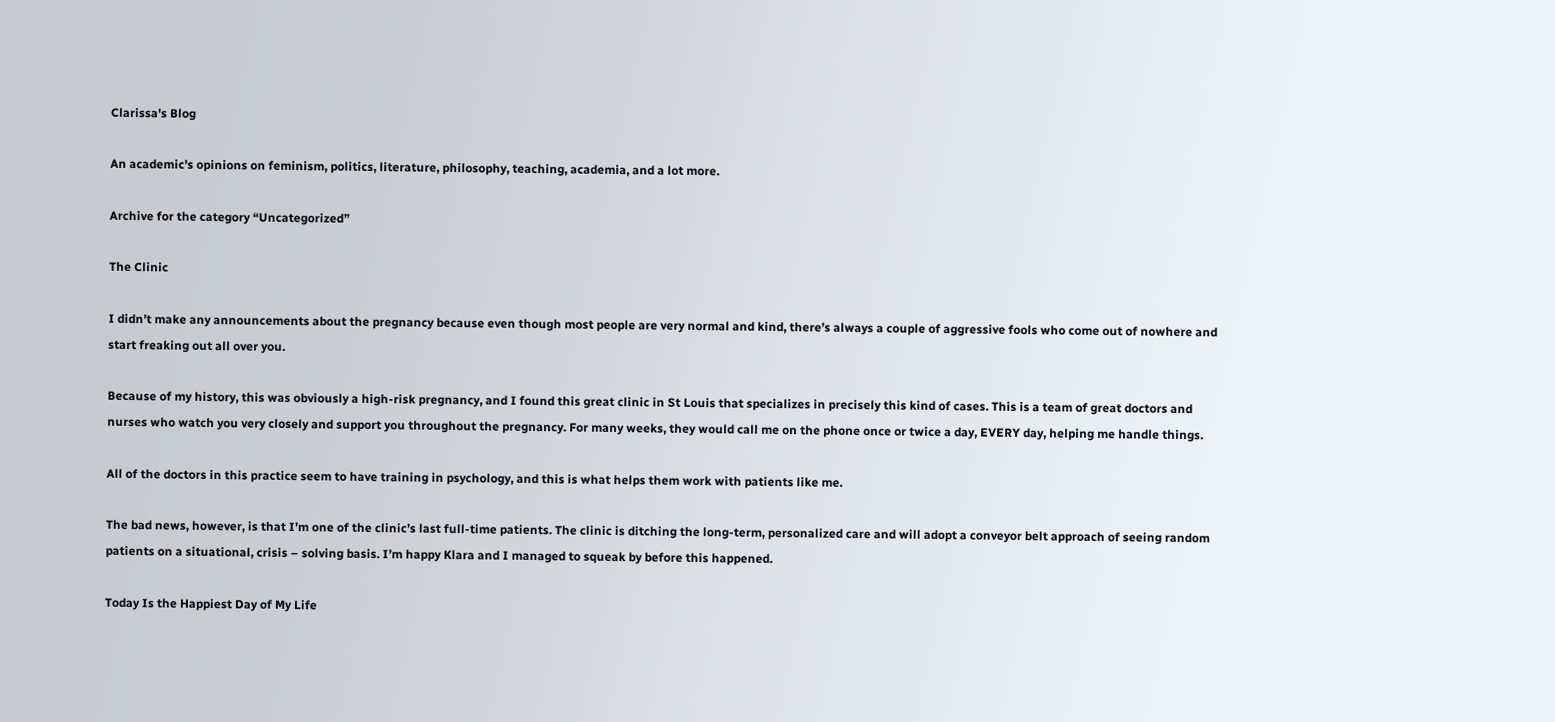Clarissa's Blog

An academic's opinions on feminism, politics, literature, philosophy, teaching, academia, and a lot more.

Archive for the category “Uncategorized”

The Clinic

I didn’t make any announcements about the pregnancy because even though most people are very normal and kind, there’s always a couple of aggressive fools who come out of nowhere and start freaking out all over you.

Because of my history, this was obviously a high-risk pregnancy, and I found this great clinic in St Louis that specializes in precisely this kind of cases. This is a team of great doctors and nurses who watch you very closely and support you throughout the pregnancy. For many weeks, they would call me on the phone once or twice a day, EVERY day, helping me handle things.

All of the doctors in this practice seem to have training in psychology, and this is what helps them work with patients like me.

The bad news, however, is that I’m one of the clinic’s last full-time patients. The clinic is ditching the long-term, personalized care and will adopt a conveyor belt approach of seeing random patients on a situational, crisis – solving basis. I’m happy Klara and I managed to squeak by before this happened.

Today Is the Happiest Day of My Life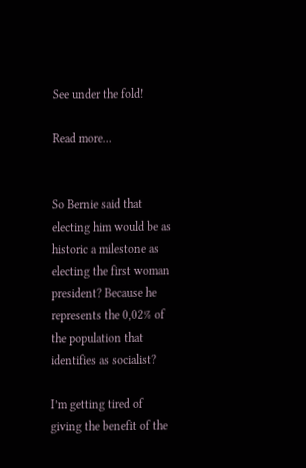See under the fold!

Read more…


So Bernie said that electing him would be as historic a milestone as electing the first woman president? Because he represents the 0,02% of the population that identifies as socialist?

I’m getting tired of giving the benefit of the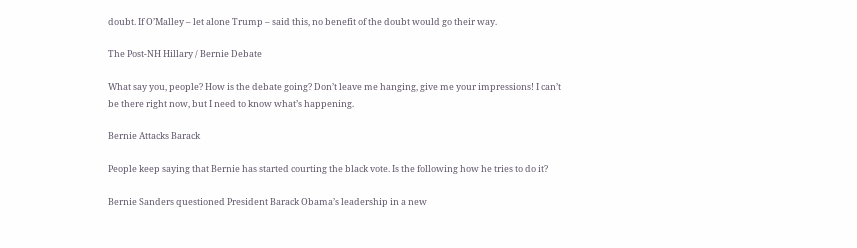doubt. If O’Malley – let alone Trump – said this, no benefit of the doubt would go their way.

The Post-NH Hillary / Bernie Debate

What say you, people? How is the debate going? Don’t leave me hanging, give me your impressions! I can’t be there right now, but I need to know what’s happening.

Bernie Attacks Barack

People keep saying that Bernie has started courting the black vote. Is the following how he tries to do it?

Bernie Sanders questioned President Barack Obama’s leadership in a new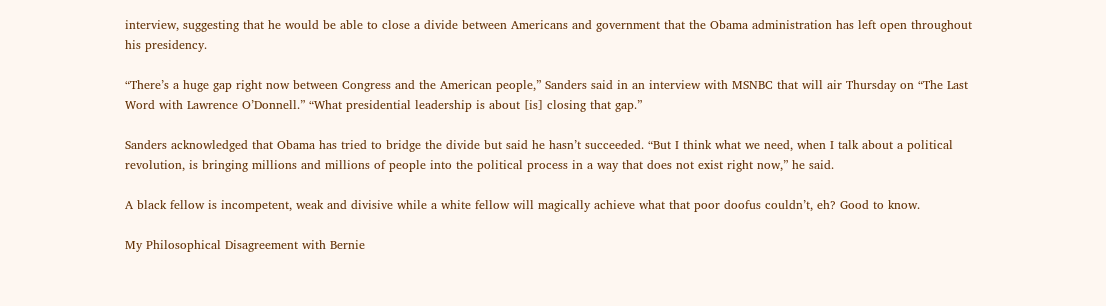interview, suggesting that he would be able to close a divide between Americans and government that the Obama administration has left open throughout his presidency.

“There’s a huge gap right now between Congress and the American people,” Sanders said in an interview with MSNBC that will air Thursday on “The Last Word with Lawrence O’Donnell.” “What presidential leadership is about [is] closing that gap.”

Sanders acknowledged that Obama has tried to bridge the divide but said he hasn’t succeeded. “But I think what we need, when I talk about a political revolution, is bringing millions and millions of people into the political process in a way that does not exist right now,” he said.

A black fellow is incompetent, weak and divisive while a white fellow will magically achieve what that poor doofus couldn’t, eh? Good to know.

My Philosophical Disagreement with Bernie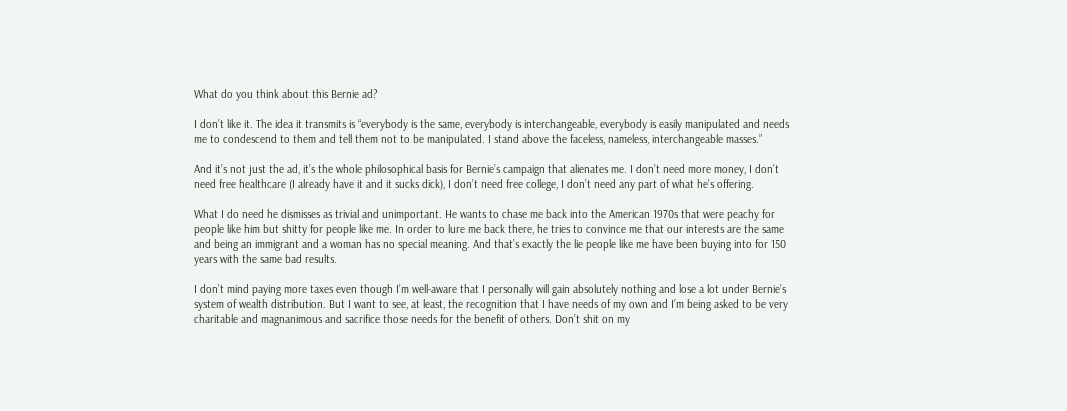What do you think about this Bernie ad?

I don’t like it. The idea it transmits is “everybody is the same, everybody is interchangeable, everybody is easily manipulated and needs me to condescend to them and tell them not to be manipulated. I stand above the faceless, nameless, interchangeable masses.”

And it’s not just the ad, it’s the whole philosophical basis for Bernie’s campaign that alienates me. I don’t need more money, I don’t need free healthcare (I already have it and it sucks dick), I don’t need free college, I don’t need any part of what he’s offering.

What I do need he dismisses as trivial and unimportant. He wants to chase me back into the American 1970s that were peachy for people like him but shitty for people like me. In order to lure me back there, he tries to convince me that our interests are the same and being an immigrant and a woman has no special meaning. And that’s exactly the lie people like me have been buying into for 150 years with the same bad results.

I don’t mind paying more taxes even though I’m well-aware that I personally will gain absolutely nothing and lose a lot under Bernie’s system of wealth distribution. But I want to see, at least, the recognition that I have needs of my own and I’m being asked to be very charitable and magnanimous and sacrifice those needs for the benefit of others. Don’t shit on my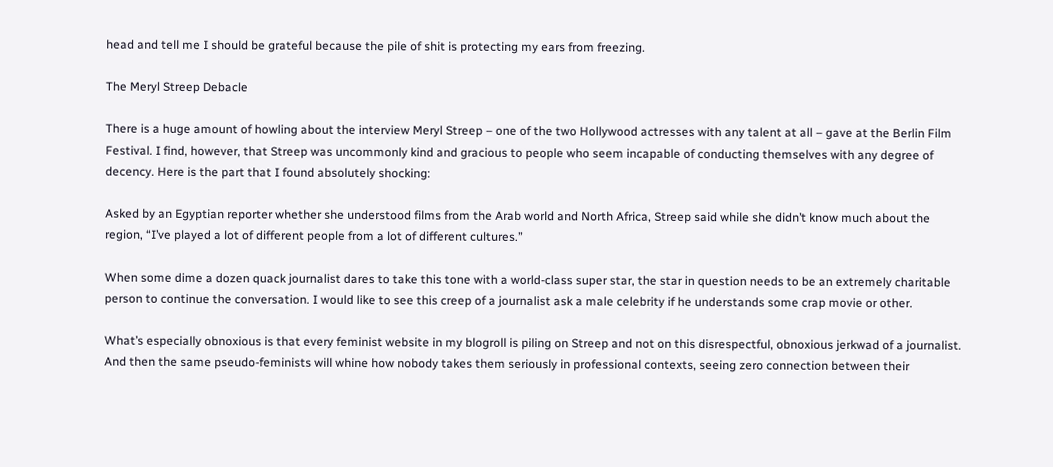head and tell me I should be grateful because the pile of shit is protecting my ears from freezing.

The Meryl Streep Debacle

There is a huge amount of howling about the interview Meryl Streep – one of the two Hollywood actresses with any talent at all – gave at the Berlin Film Festival. I find, however, that Streep was uncommonly kind and gracious to people who seem incapable of conducting themselves with any degree of decency. Here is the part that I found absolutely shocking:

Asked by an Egyptian reporter whether she understood films from the Arab world and North Africa, Streep said while she didn’t know much about the region, “I’ve played a lot of different people from a lot of different cultures.”

When some dime a dozen quack journalist dares to take this tone with a world-class super star, the star in question needs to be an extremely charitable person to continue the conversation. I would like to see this creep of a journalist ask a male celebrity if he understands some crap movie or other.

What’s especially obnoxious is that every feminist website in my blogroll is piling on Streep and not on this disrespectful, obnoxious jerkwad of a journalist. And then the same pseudo-feminists will whine how nobody takes them seriously in professional contexts, seeing zero connection between their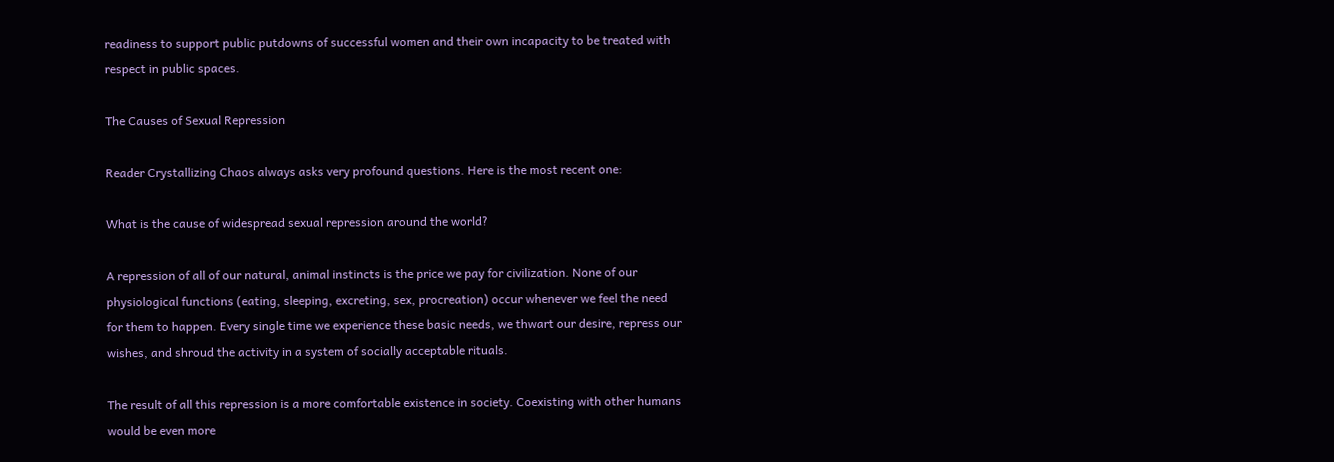readiness to support public putdowns of successful women and their own incapacity to be treated with respect in public spaces.

The Causes of Sexual Repression

Reader Crystallizing Chaos always asks very profound questions. Here is the most recent one:

What is the cause of widespread sexual repression around the world?

A repression of all of our natural, animal instincts is the price we pay for civilization. None of our physiological functions (eating, sleeping, excreting, sex, procreation) occur whenever we feel the need for them to happen. Every single time we experience these basic needs, we thwart our desire, repress our wishes, and shroud the activity in a system of socially acceptable rituals.

The result of all this repression is a more comfortable existence in society. Coexisting with other humans would be even more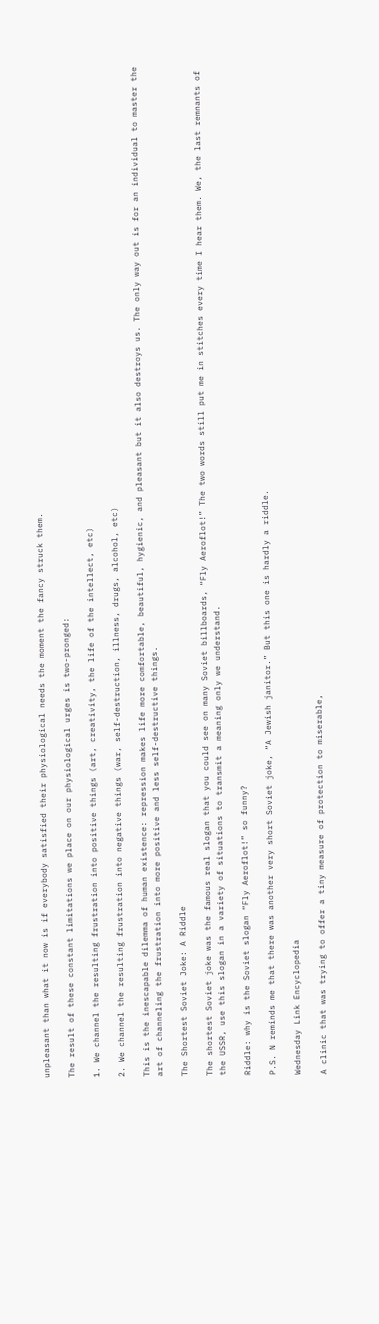unpleasant than what it now is if everybody satisfied their physiological needs the moment the fancy struck them.

The result of these constant limitations we place on our physiological urges is two-pronged:

1. We channel the resulting frustration into positive things (art, creativity, the life of the intellect, etc)

2. We channel the resulting frustration into negative things (war, self-destruction, illness, drugs, alcohol, etc)

This is the inescapable dilemma of human existence: repression makes life more comfortable, beautiful, hygienic, and pleasant but it also destroys us. The only way out is for an individual to master the art of channeling the frustration into more positive and less self-destructive things.

The Shortest Soviet Joke: A Riddle

The shortest Soviet joke was the famous real slogan that you could see on many Soviet billboards, “Fly Aeroflot!” The two words still put me in stitches every time I hear them. We, the last remnants of the USSR, use this slogan in a variety of situations to transmit a meaning only we understand.

Riddle: why is the Soviet slogan “Fly Aeroflot!” so funny?

P.S. N reminds me that there was another very short Soviet joke, “A Jewish janitor.” But this one is hardly a riddle.

Wednesday Link Encyclopedia

A clinic that was trying to offer a tiny measure of protection to miserable,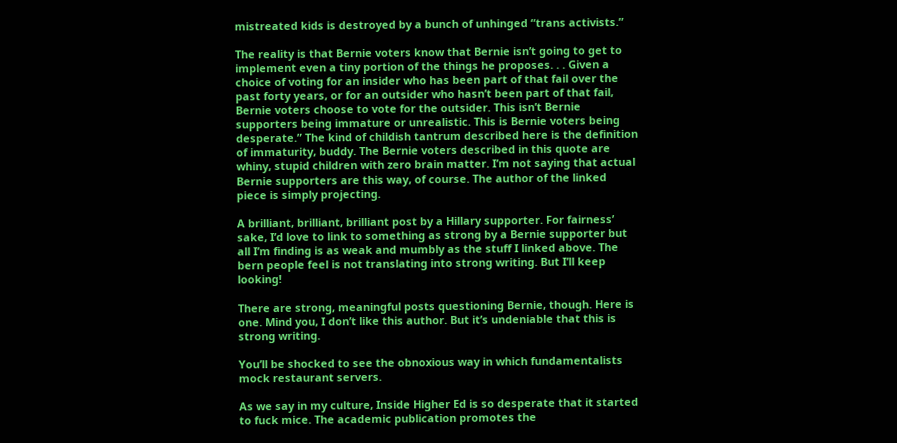mistreated kids is destroyed by a bunch of unhinged “trans activists.”

The reality is that Bernie voters know that Bernie isn’t going to get to implement even a tiny portion of the things he proposes. . . Given a choice of voting for an insider who has been part of that fail over the past forty years, or for an outsider who hasn’t been part of that fail, Bernie voters choose to vote for the outsider. This isn’t Bernie supporters being immature or unrealistic. This is Bernie voters being desperate.” The kind of childish tantrum described here is the definition of immaturity, buddy. The Bernie voters described in this quote are whiny, stupid children with zero brain matter. I’m not saying that actual Bernie supporters are this way, of course. The author of the linked piece is simply projecting.

A brilliant, brilliant, brilliant post by a Hillary supporter. For fairness’ sake, I’d love to link to something as strong by a Bernie supporter but all I’m finding is as weak and mumbly as the stuff I linked above. The bern people feel is not translating into strong writing. But I’ll keep looking!

There are strong, meaningful posts questioning Bernie, though. Here is one. Mind you, I don’t like this author. But it’s undeniable that this is strong writing.

You’ll be shocked to see the obnoxious way in which fundamentalists mock restaurant servers.

As we say in my culture, Inside Higher Ed is so desperate that it started to fuck mice. The academic publication promotes the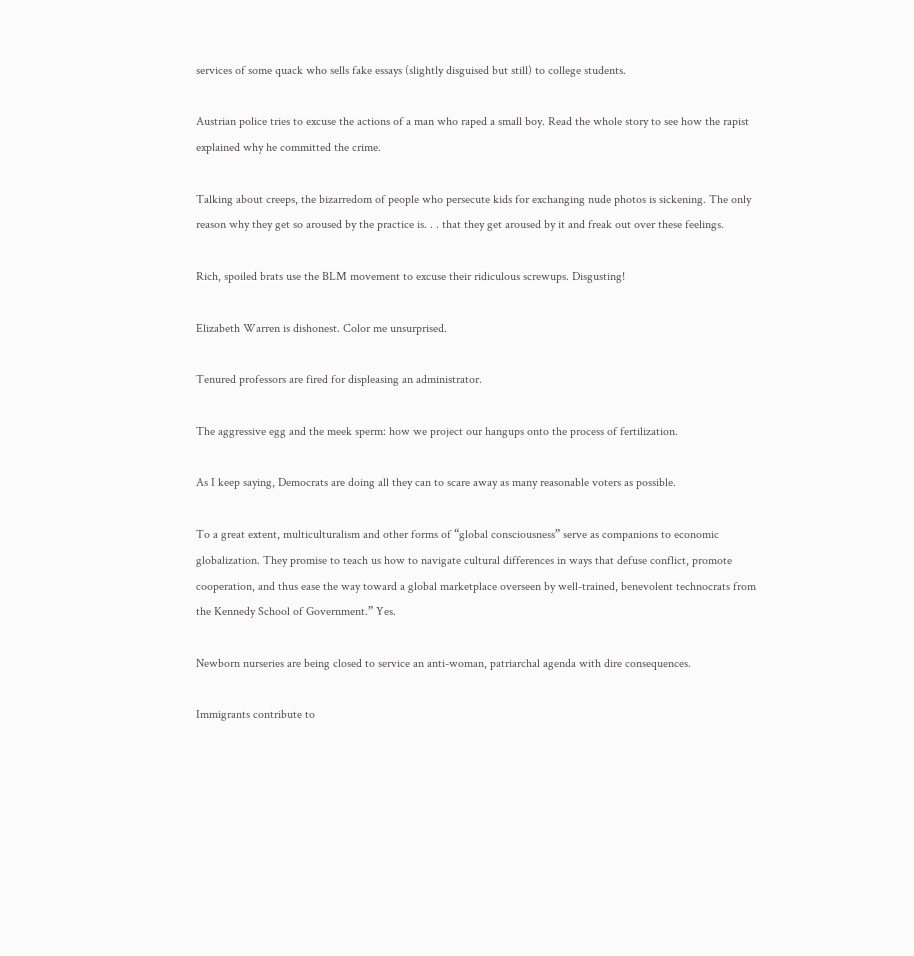services of some quack who sells fake essays (slightly disguised but still) to college students.

Austrian police tries to excuse the actions of a man who raped a small boy. Read the whole story to see how the rapist explained why he committed the crime.

Talking about creeps, the bizarredom of people who persecute kids for exchanging nude photos is sickening. The only reason why they get so aroused by the practice is. . . that they get aroused by it and freak out over these feelings.

Rich, spoiled brats use the BLM movement to excuse their ridiculous screwups. Disgusting!

Elizabeth Warren is dishonest. Color me unsurprised.

Tenured professors are fired for displeasing an administrator.

The aggressive egg and the meek sperm: how we project our hangups onto the process of fertilization.

As I keep saying, Democrats are doing all they can to scare away as many reasonable voters as possible.

To a great extent, multiculturalism and other forms of “global consciousness” serve as companions to economic globalization. They promise to teach us how to navigate cultural differences in ways that defuse conflict, promote cooperation, and thus ease the way toward a global marketplace overseen by well-trained, benevolent technocrats from the Kennedy School of Government.” Yes.

Newborn nurseries are being closed to service an anti-woman, patriarchal agenda with dire consequences.

Immigrants contribute to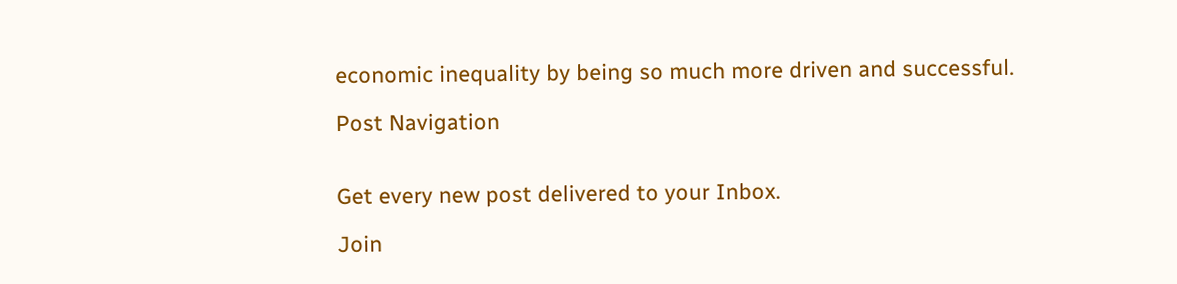economic inequality by being so much more driven and successful.

Post Navigation


Get every new post delivered to your Inbox.

Join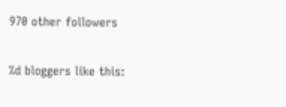970 other followers

%d bloggers like this: